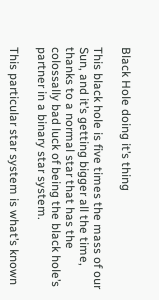Black Hole doing it’s thing

This black hole is five times the mass of our Sun, and it’s getting bigger all the time, thanks to a normal star that has the colossally bad luck of being the black hole’s partner in a binary star system.

This particular star system is what’s known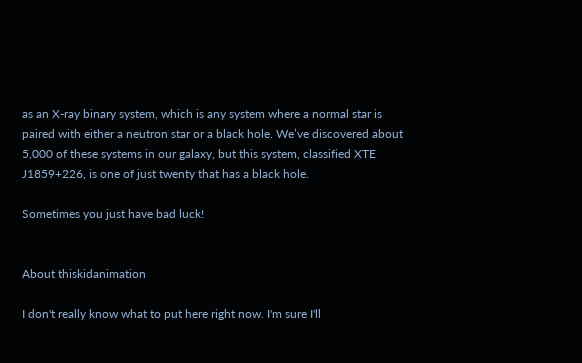as an X-ray binary system, which is any system where a normal star is paired with either a neutron star or a black hole. We’ve discovered about 5,000 of these systems in our galaxy, but this system, classified XTE J1859+226, is one of just twenty that has a black hole.

Sometimes you just have bad luck!


About thiskidanimation

I don't really know what to put here right now. I'm sure I'll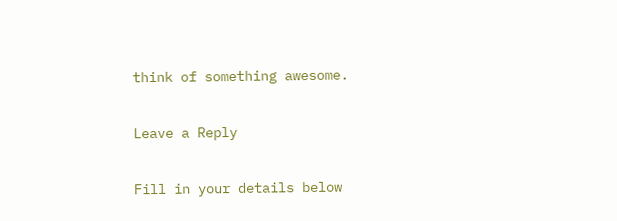think of something awesome.

Leave a Reply

Fill in your details below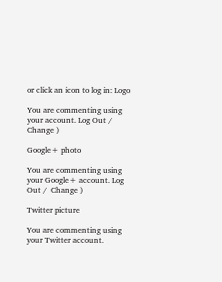or click an icon to log in: Logo

You are commenting using your account. Log Out /  Change )

Google+ photo

You are commenting using your Google+ account. Log Out /  Change )

Twitter picture

You are commenting using your Twitter account.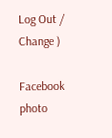Log Out /  Change )

Facebook photo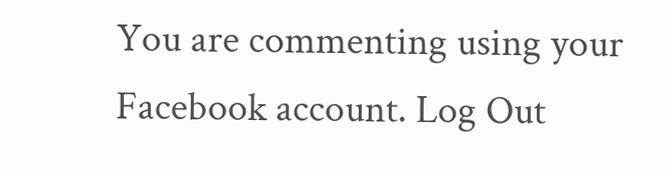You are commenting using your Facebook account. Log Out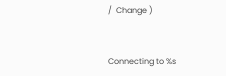/  Change )


Connecting to %s